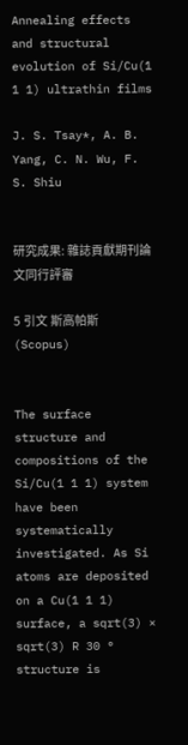Annealing effects and structural evolution of Si/Cu(1 1 1) ultrathin films

J. S. Tsay*, A. B. Yang, C. N. Wu, F. S. Shiu


研究成果: 雜誌貢獻期刊論文同行評審

5 引文 斯高帕斯(Scopus)


The surface structure and compositions of the Si/Cu(1 1 1) system have been systematically investigated. As Si atoms are deposited on a Cu(1 1 1) surface, a sqrt(3) × sqrt(3) R 30 ° structure is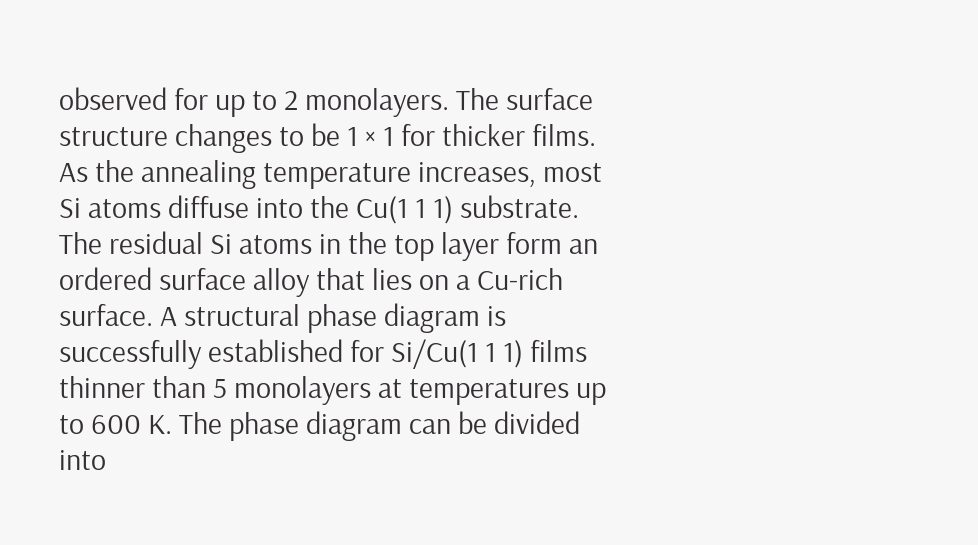observed for up to 2 monolayers. The surface structure changes to be 1 × 1 for thicker films. As the annealing temperature increases, most Si atoms diffuse into the Cu(1 1 1) substrate. The residual Si atoms in the top layer form an ordered surface alloy that lies on a Cu-rich surface. A structural phase diagram is successfully established for Si/Cu(1 1 1) films thinner than 5 monolayers at temperatures up to 600 K. The phase diagram can be divided into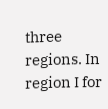three regions. In region I for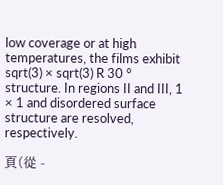low coverage or at high temperatures, the films exhibit sqrt(3) × sqrt(3) R 30 ° structure. In regions II and III, 1 × 1 and disordered surface structure are resolved, respectively.

頁(從 -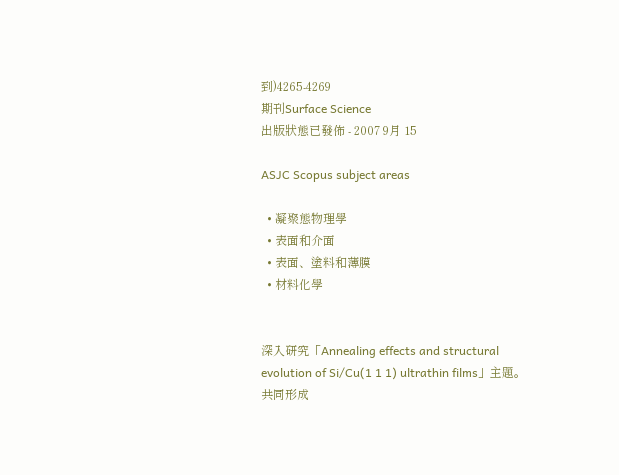到)4265-4269
期刊Surface Science
出版狀態已發佈 - 2007 9月 15

ASJC Scopus subject areas

  • 凝聚態物理學
  • 表面和介面
  • 表面、塗料和薄膜
  • 材料化學


深入研究「Annealing effects and structural evolution of Si/Cu(1 1 1) ultrathin films」主題。共同形成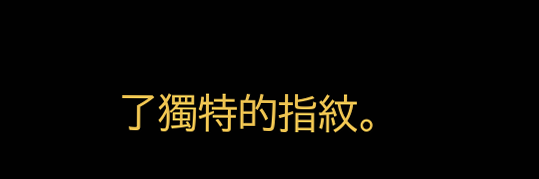了獨特的指紋。